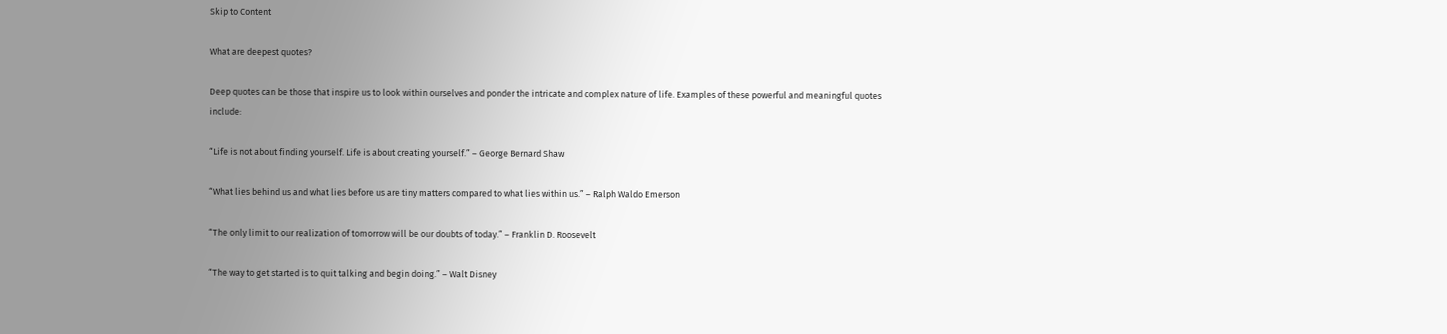Skip to Content

What are deepest quotes?

Deep quotes can be those that inspire us to look within ourselves and ponder the intricate and complex nature of life. Examples of these powerful and meaningful quotes include:

“Life is not about finding yourself. Life is about creating yourself.” – George Bernard Shaw

“What lies behind us and what lies before us are tiny matters compared to what lies within us.” – Ralph Waldo Emerson

“The only limit to our realization of tomorrow will be our doubts of today.” – Franklin D. Roosevelt

“The way to get started is to quit talking and begin doing.” – Walt Disney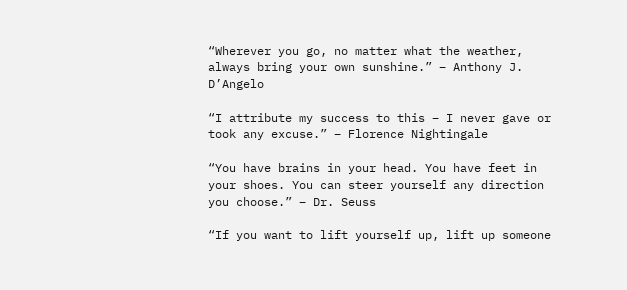“Wherever you go, no matter what the weather, always bring your own sunshine.” – Anthony J. D’Angelo

“I attribute my success to this – I never gave or took any excuse.” – Florence Nightingale

“You have brains in your head. You have feet in your shoes. You can steer yourself any direction you choose.” – Dr. Seuss

“If you want to lift yourself up, lift up someone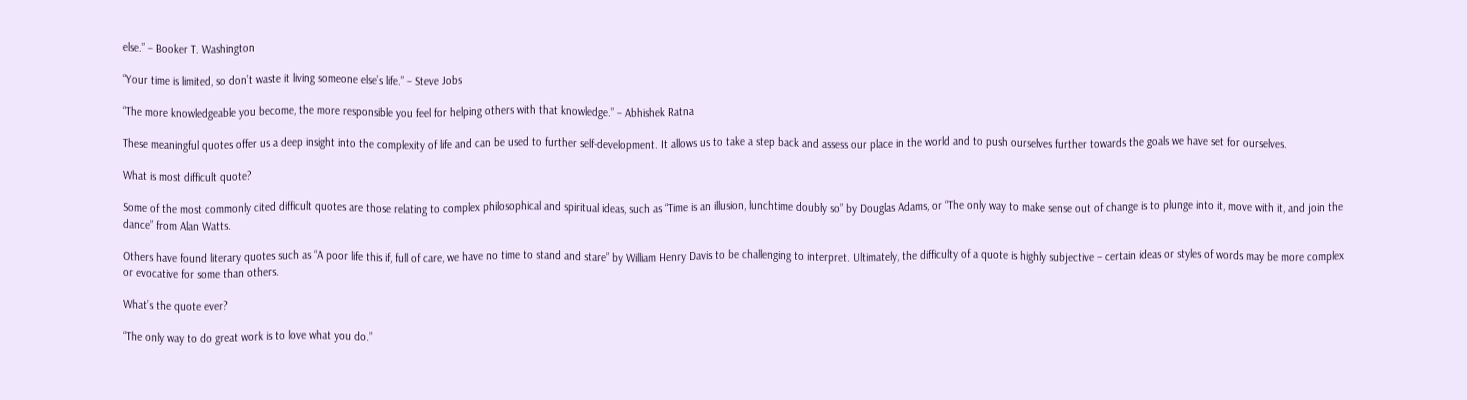else.” – Booker T. Washington

“Your time is limited, so don’t waste it living someone else’s life.” – Steve Jobs

“The more knowledgeable you become, the more responsible you feel for helping others with that knowledge.” – Abhishek Ratna

These meaningful quotes offer us a deep insight into the complexity of life and can be used to further self-development. It allows us to take a step back and assess our place in the world and to push ourselves further towards the goals we have set for ourselves.

What is most difficult quote?

Some of the most commonly cited difficult quotes are those relating to complex philosophical and spiritual ideas, such as “Time is an illusion, lunchtime doubly so” by Douglas Adams, or “The only way to make sense out of change is to plunge into it, move with it, and join the dance” from Alan Watts.

Others have found literary quotes such as “A poor life this if, full of care, we have no time to stand and stare” by William Henry Davis to be challenging to interpret. Ultimately, the difficulty of a quote is highly subjective – certain ideas or styles of words may be more complex or evocative for some than others.

What’s the quote ever?

“The only way to do great work is to love what you do.”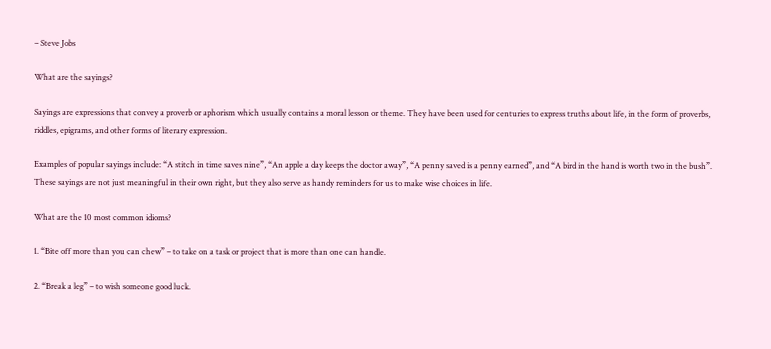– Steve Jobs

What are the sayings?

Sayings are expressions that convey a proverb or aphorism which usually contains a moral lesson or theme. They have been used for centuries to express truths about life, in the form of proverbs, riddles, epigrams, and other forms of literary expression.

Examples of popular sayings include: “A stitch in time saves nine”, “An apple a day keeps the doctor away”, “A penny saved is a penny earned”, and “A bird in the hand is worth two in the bush”. These sayings are not just meaningful in their own right, but they also serve as handy reminders for us to make wise choices in life.

What are the 10 most common idioms?

1. “Bite off more than you can chew” – to take on a task or project that is more than one can handle.

2. “Break a leg” – to wish someone good luck.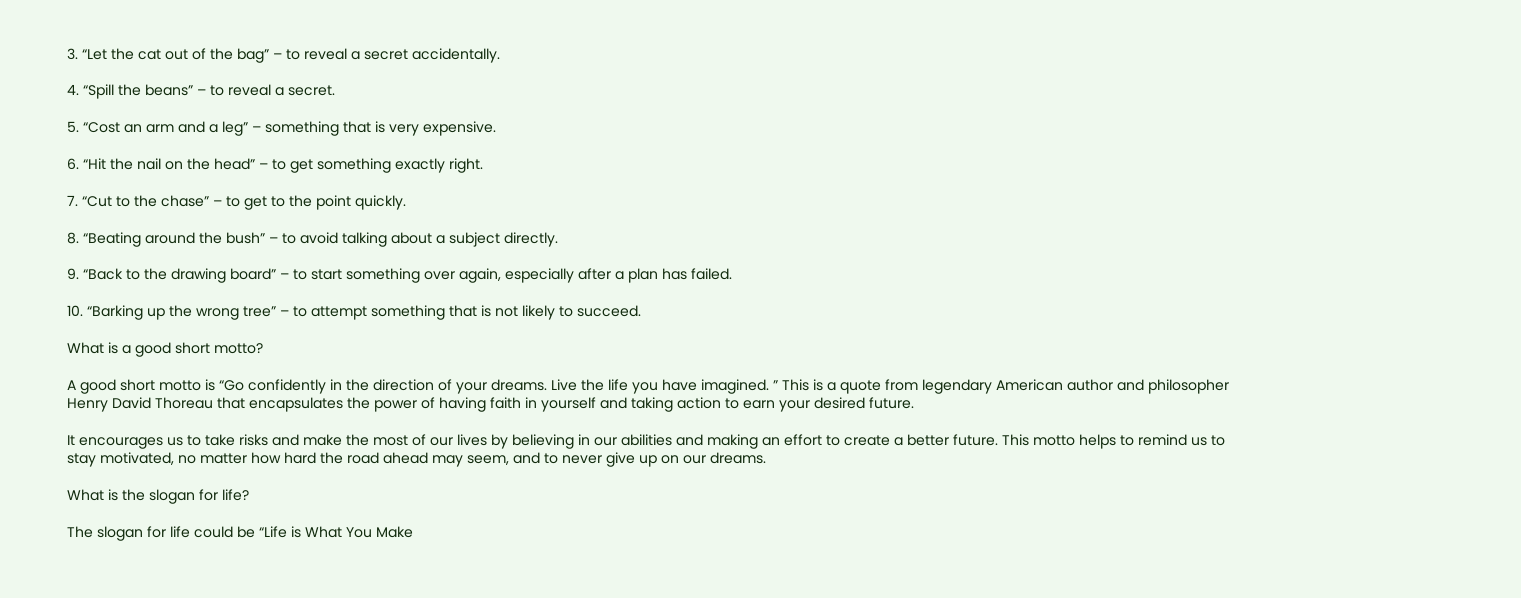3. “Let the cat out of the bag” – to reveal a secret accidentally.

4. “Spill the beans” – to reveal a secret.

5. “Cost an arm and a leg” – something that is very expensive.

6. “Hit the nail on the head” – to get something exactly right.

7. “Cut to the chase” – to get to the point quickly.

8. “Beating around the bush” – to avoid talking about a subject directly.

9. “Back to the drawing board” – to start something over again, especially after a plan has failed.

10. “Barking up the wrong tree” – to attempt something that is not likely to succeed.

What is a good short motto?

A good short motto is “Go confidently in the direction of your dreams. Live the life you have imagined. ” This is a quote from legendary American author and philosopher Henry David Thoreau that encapsulates the power of having faith in yourself and taking action to earn your desired future.

It encourages us to take risks and make the most of our lives by believing in our abilities and making an effort to create a better future. This motto helps to remind us to stay motivated, no matter how hard the road ahead may seem, and to never give up on our dreams.

What is the slogan for life?

The slogan for life could be “Life is What You Make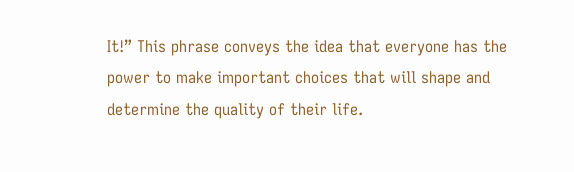It!” This phrase conveys the idea that everyone has the power to make important choices that will shape and determine the quality of their life.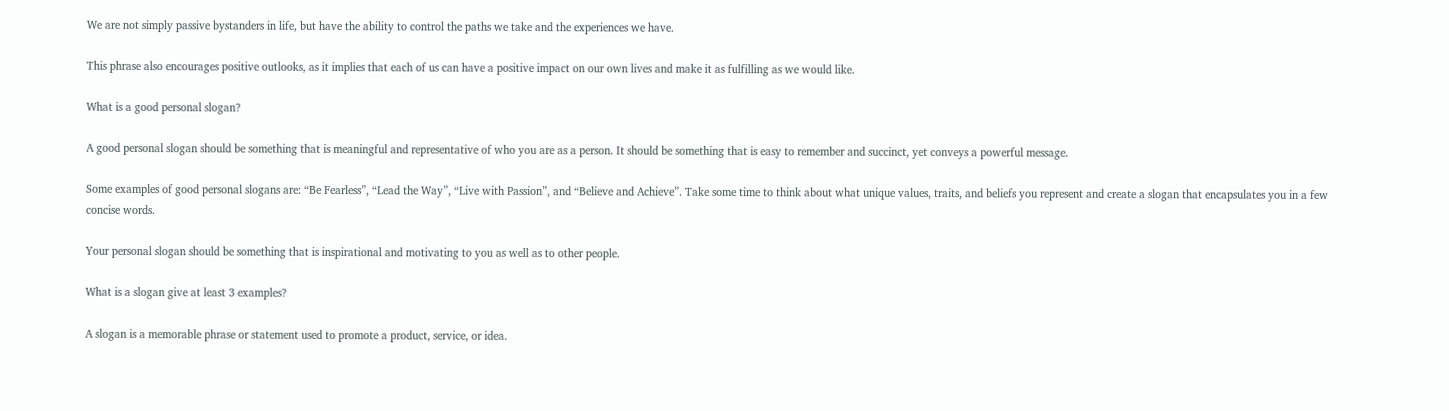We are not simply passive bystanders in life, but have the ability to control the paths we take and the experiences we have.

This phrase also encourages positive outlooks, as it implies that each of us can have a positive impact on our own lives and make it as fulfilling as we would like.

What is a good personal slogan?

A good personal slogan should be something that is meaningful and representative of who you are as a person. It should be something that is easy to remember and succinct, yet conveys a powerful message.

Some examples of good personal slogans are: “Be Fearless”, “Lead the Way”, “Live with Passion”, and “Believe and Achieve”. Take some time to think about what unique values, traits, and beliefs you represent and create a slogan that encapsulates you in a few concise words.

Your personal slogan should be something that is inspirational and motivating to you as well as to other people.

What is a slogan give at least 3 examples?

A slogan is a memorable phrase or statement used to promote a product, service, or idea.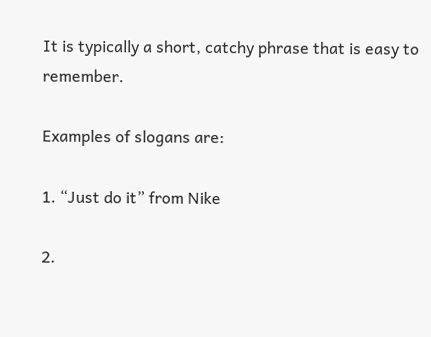It is typically a short, catchy phrase that is easy to remember.

Examples of slogans are:

1. “Just do it” from Nike

2.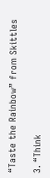“Taste the Rainbow” from Skittles

3. “Think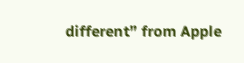different” from Apple